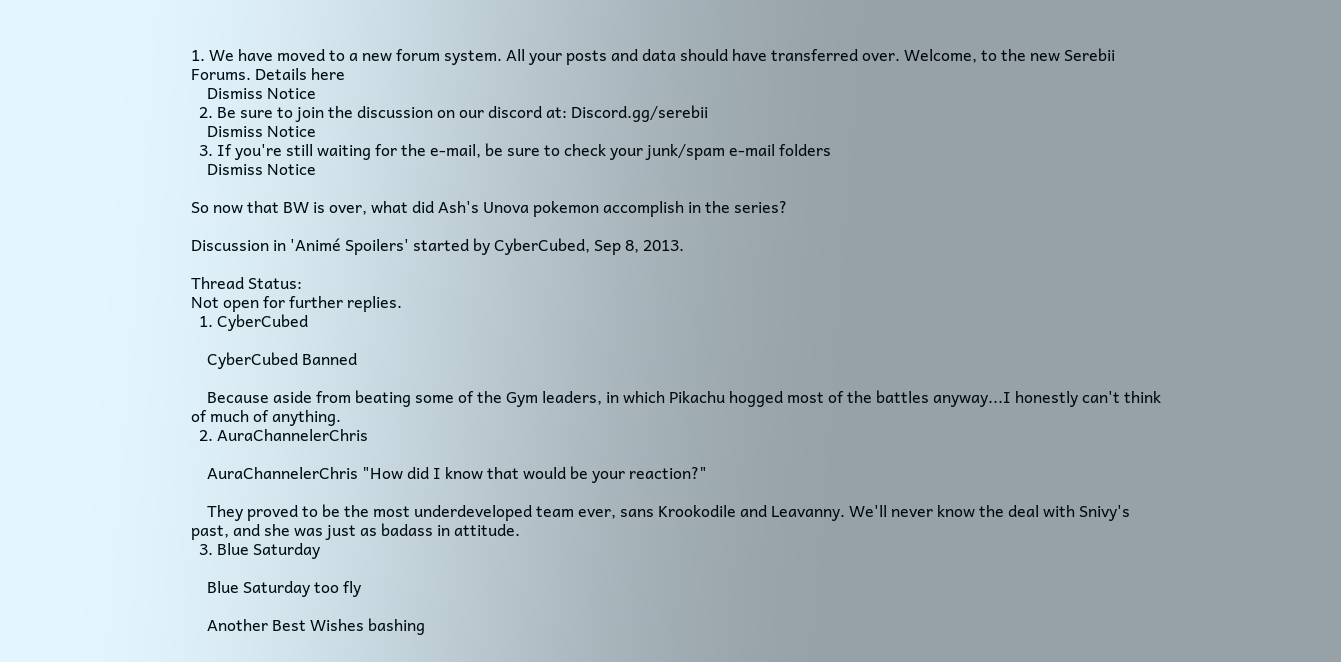1. We have moved to a new forum system. All your posts and data should have transferred over. Welcome, to the new Serebii Forums. Details here
    Dismiss Notice
  2. Be sure to join the discussion on our discord at: Discord.gg/serebii
    Dismiss Notice
  3. If you're still waiting for the e-mail, be sure to check your junk/spam e-mail folders
    Dismiss Notice

So now that BW is over, what did Ash's Unova pokemon accomplish in the series?

Discussion in 'Animé Spoilers' started by CyberCubed, Sep 8, 2013.

Thread Status:
Not open for further replies.
  1. CyberCubed

    CyberCubed Banned

    Because aside from beating some of the Gym leaders, in which Pikachu hogged most of the battles anyway...I honestly can't think of much of anything.
  2. AuraChannelerChris

    AuraChannelerChris "How did I know that would be your reaction?"

    They proved to be the most underdeveloped team ever, sans Krookodile and Leavanny. We'll never know the deal with Snivy's past, and she was just as badass in attitude.
  3. Blue Saturday

    Blue Saturday too fly

    Another Best Wishes bashing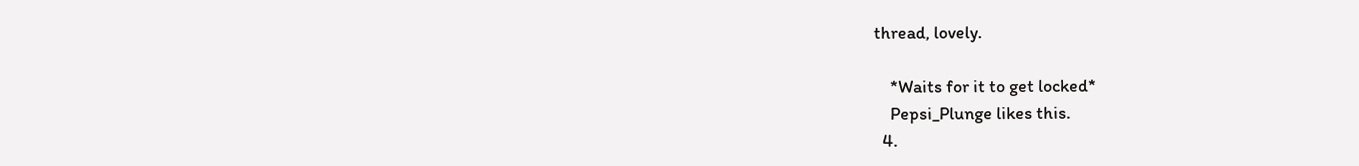thread, lovely.

    *Waits for it to get locked*
    Pepsi_Plunge likes this.
  4.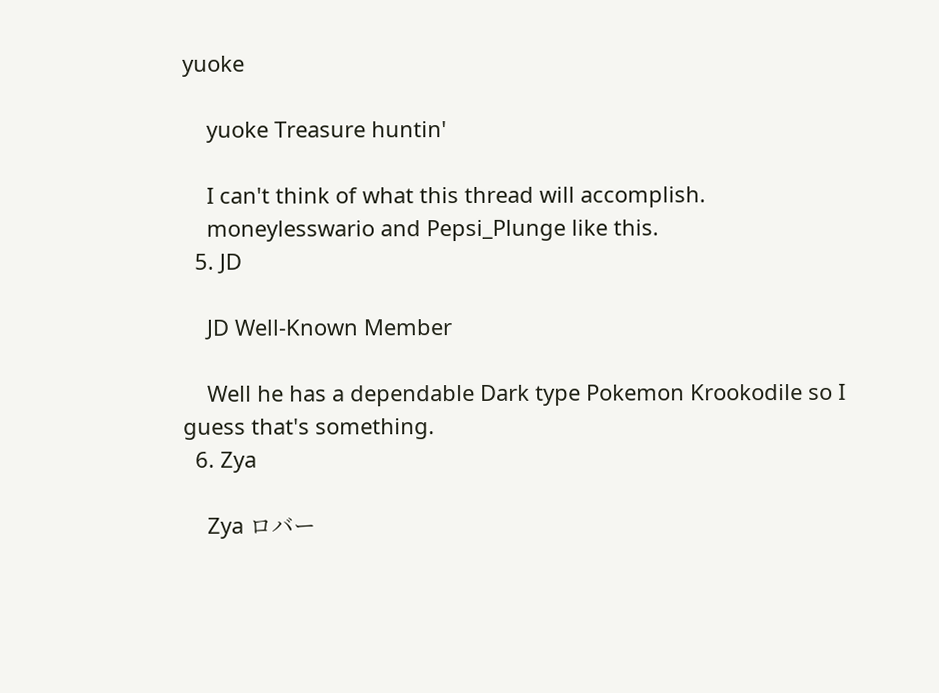yuoke

    yuoke Treasure huntin'

    I can't think of what this thread will accomplish.
    moneylesswario and Pepsi_Plunge like this.
  5. JD

    JD Well-Known Member

    Well he has a dependable Dark type Pokemon Krookodile so I guess that's something.
  6. Zya

    Zya ロバー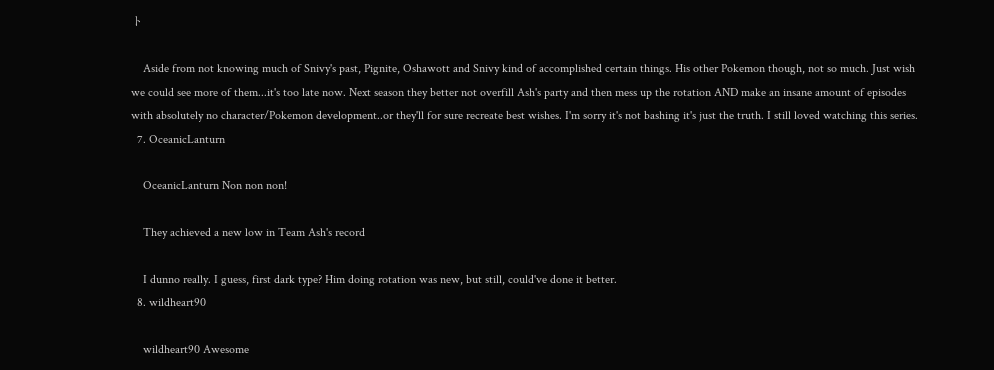ト

    Aside from not knowing much of Snivy's past, Pignite, Oshawott and Snivy kind of accomplished certain things. His other Pokemon though, not so much. Just wish we could see more of them...it's too late now. Next season they better not overfill Ash's party and then mess up the rotation AND make an insane amount of episodes with absolutely no character/Pokemon development..or they'll for sure recreate best wishes. I'm sorry it's not bashing it's just the truth. I still loved watching this series.
  7. OceanicLanturn

    OceanicLanturn Non non non!

    They achieved a new low in Team Ash's record

    I dunno really. I guess, first dark type? Him doing rotation was new, but still, could've done it better.
  8. wildheart90

    wildheart90 Awesome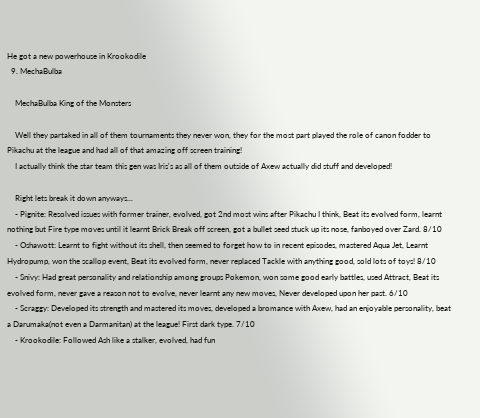He got a new powerhouse in Krookodile
  9. MechaBulba

    MechaBulba King of the Monsters

    Well they partaked in all of them tournaments they never won, they for the most part played the role of canon fodder to Pikachu at the league and had all of that amazing off screen training!
    I actually think the star team this gen was Iris's as all of them outside of Axew actually did stuff and developed!

    Right lets break it down anyways...
    - Pignite: Resolved issues with former trainer, evolved, got 2nd most wins after Pikachu I think, Beat its evolved form, learnt nothing but Fire type moves until it learnt Brick Break off screen, got a bullet seed stuck up its nose, fanboyed over Zard. 8/10
    - Oshawott: Learnt to fight without its shell, then seemed to forget how to in recent episodes, mastered Aqua Jet, Learnt Hydropump, won the scallop event, Beat its evolved form, never replaced Tackle with anything good, sold lots of toys! 8/10
    - Snivy: Had great personality and relationship among groups Pokemon, won some good early battles, used Attract, Beat its evolved form, never gave a reason not to evolve, never learnt any new moves, Never developed upon her past. 6/10
    - Scraggy: Developed its strength and mastered its moves, developed a bromance with Axew, had an enjoyable personality, beat a Darumaka(not even a Darmanitan) at the league! First dark type. 7/10
    - Krookodile: Followed Ash like a stalker, evolved, had fun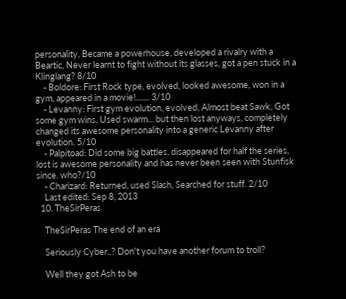personality, Became a powerhouse, developed a rivalry with a Beartic, Never learnt to fight without its glasses, got a pen stuck in a Klinglang? 8/10
    - Boldore: First Rock type, evolved, looked awesome, won in a gym, appeared in a movie!....... 3/10
    - Levanny: First gym evolution, evolved, Almost beat Sawk, Got some gym wins, Used swarm... but then lost anyways, completely changed its awesome personality into a generic Levanny after evolution. 5/10
    - Palpitoad: Did some big battles, disappeared for half the series, lost is awesome personality and has never been seen with Stunfisk since. who?/10
    - Charizard: Returned, used Slash, Searched for stuff. 2/10
    Last edited: Sep 8, 2013
  10. TheSirPeras

    TheSirPeras The end of an era

    Seriously Cyber..? Don't you have another forum to troll?

    Well they got Ash to be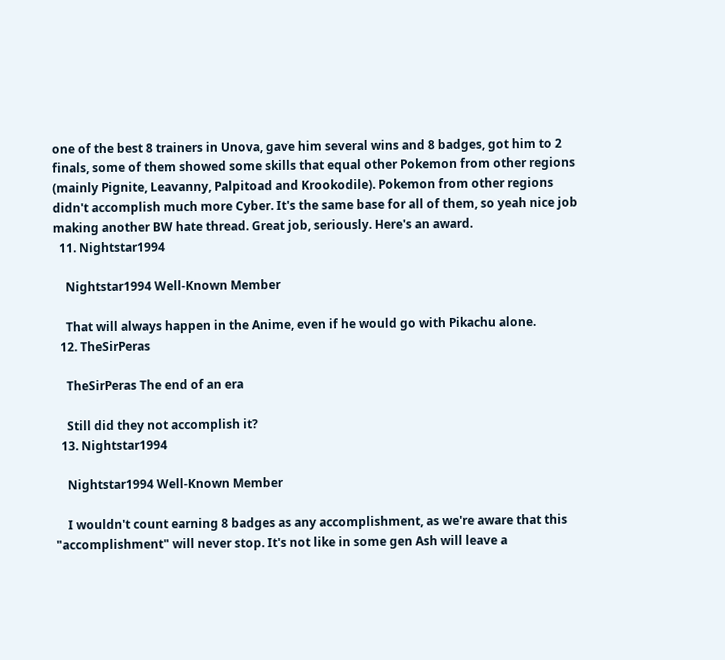one of the best 8 trainers in Unova, gave him several wins and 8 badges, got him to 2 finals, some of them showed some skills that equal other Pokemon from other regions (mainly Pignite, Leavanny, Palpitoad and Krookodile). Pokemon from other regions didn't accomplish much more Cyber. It's the same base for all of them, so yeah nice job making another BW hate thread. Great job, seriously. Here's an award.
  11. Nightstar1994

    Nightstar1994 Well-Known Member

    That will always happen in the Anime, even if he would go with Pikachu alone.
  12. TheSirPeras

    TheSirPeras The end of an era

    Still did they not accomplish it?
  13. Nightstar1994

    Nightstar1994 Well-Known Member

    I wouldn't count earning 8 badges as any accomplishment, as we're aware that this "accomplishment" will never stop. It's not like in some gen Ash will leave a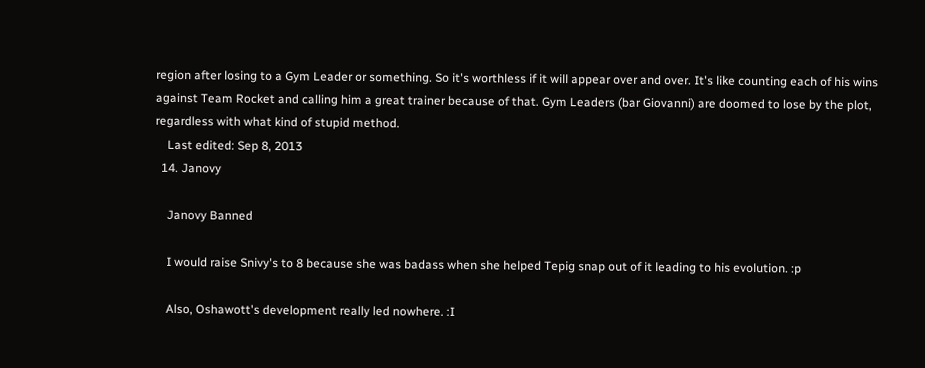region after losing to a Gym Leader or something. So it's worthless if it will appear over and over. It's like counting each of his wins against Team Rocket and calling him a great trainer because of that. Gym Leaders (bar Giovanni) are doomed to lose by the plot, regardless with what kind of stupid method.
    Last edited: Sep 8, 2013
  14. Janovy

    Janovy Banned

    I would raise Snivy's to 8 because she was badass when she helped Tepig snap out of it leading to his evolution. :p

    Also, Oshawott's development really led nowhere. :I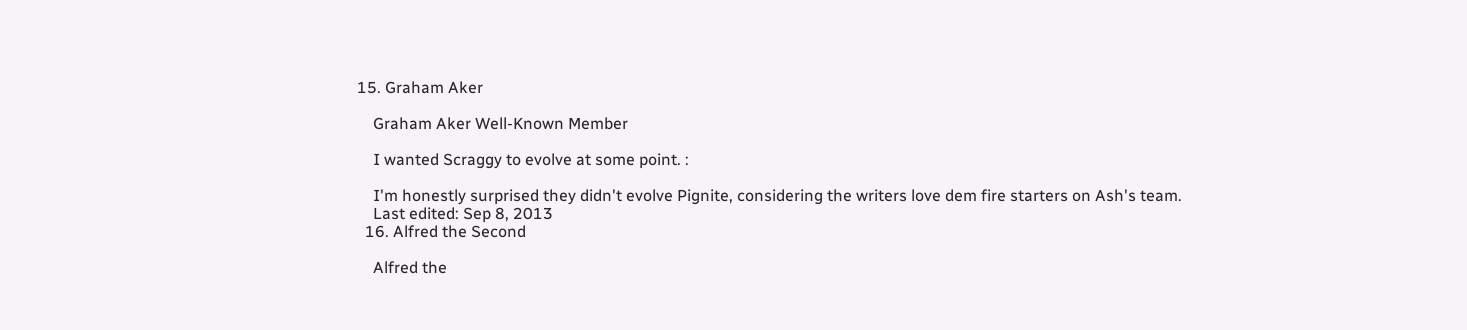15. Graham Aker

    Graham Aker Well-Known Member

    I wanted Scraggy to evolve at some point. :

    I'm honestly surprised they didn't evolve Pignite, considering the writers love dem fire starters on Ash's team.
    Last edited: Sep 8, 2013
  16. Alfred the Second

    Alfred the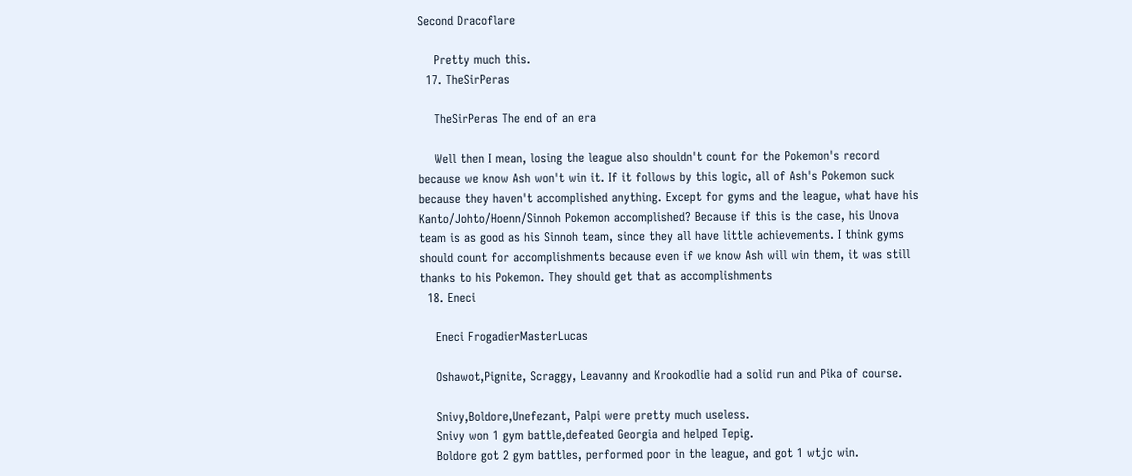Second Dracoflare

    Pretty much this.
  17. TheSirPeras

    TheSirPeras The end of an era

    Well then I mean, losing the league also shouldn't count for the Pokemon's record because we know Ash won't win it. If it follows by this logic, all of Ash's Pokemon suck because they haven't accomplished anything. Except for gyms and the league, what have his Kanto/Johto/Hoenn/Sinnoh Pokemon accomplished? Because if this is the case, his Unova team is as good as his Sinnoh team, since they all have little achievements. I think gyms should count for accomplishments because even if we know Ash will win them, it was still thanks to his Pokemon. They should get that as accomplishments
  18. Eneci

    Eneci FrogadierMasterLucas

    Oshawot,Pignite, Scraggy, Leavanny and Krookodlie had a solid run and Pika of course.

    Snivy,Boldore,Unefezant, Palpi were pretty much useless.
    Snivy won 1 gym battle,defeated Georgia and helped Tepig.
    Boldore got 2 gym battles, performed poor in the league, and got 1 wtjc win.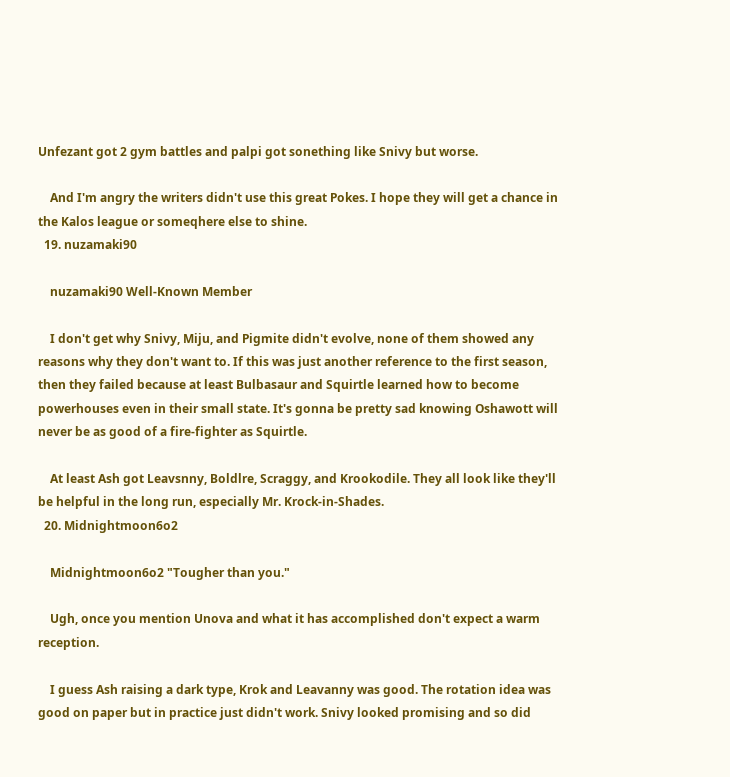Unfezant got 2 gym battles and palpi got sonething like Snivy but worse.

    And I'm angry the writers didn't use this great Pokes. I hope they will get a chance in the Kalos league or someqhere else to shine.
  19. nuzamaki90

    nuzamaki90 Well-Known Member

    I don't get why Snivy, Miju, and Pigmite didn't evolve, none of them showed any reasons why they don't want to. If this was just another reference to the first season, then they failed because at least Bulbasaur and Squirtle learned how to become powerhouses even in their small state. It's gonna be pretty sad knowing Oshawott will never be as good of a fire-fighter as Squirtle.

    At least Ash got Leavsnny, Boldlre, Scraggy, and Krookodile. They all look like they'll be helpful in the long run, especially Mr. Krock-in-Shades.
  20. Midnightmoon6o2

    Midnightmoon6o2 "Tougher than you."

    Ugh, once you mention Unova and what it has accomplished don't expect a warm reception.

    I guess Ash raising a dark type, Krok and Leavanny was good. The rotation idea was good on paper but in practice just didn't work. Snivy looked promising and so did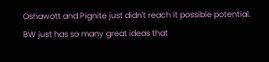Oshawott and Pignite just didn't reach it possible potential. BW just has so many great ideas that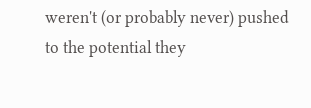weren't (or probably never) pushed to the potential they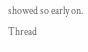showed so early on.
Thread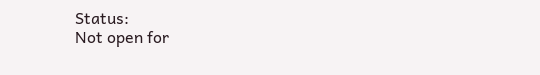Status:
Not open for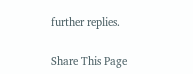further replies.

Share This Page